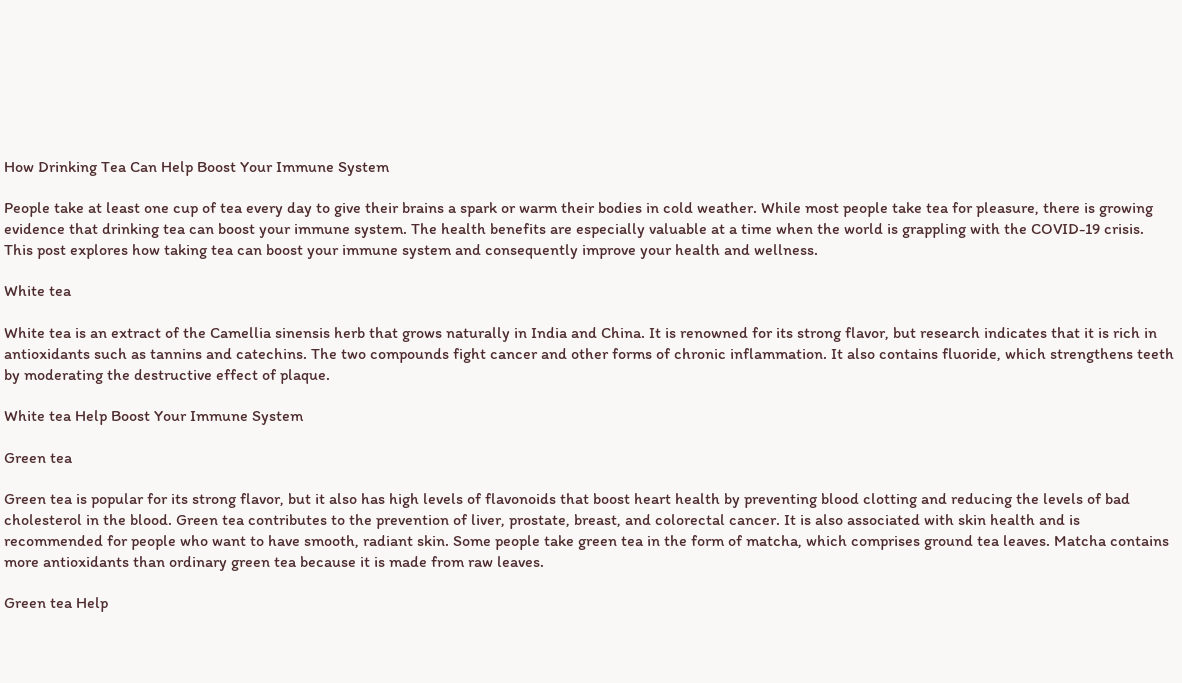How Drinking Tea Can Help Boost Your Immune System

People take at least one cup of tea every day to give their brains a spark or warm their bodies in cold weather. While most people take tea for pleasure, there is growing evidence that drinking tea can boost your immune system. The health benefits are especially valuable at a time when the world is grappling with the COVID-19 crisis. This post explores how taking tea can boost your immune system and consequently improve your health and wellness.

White tea

White tea is an extract of the Camellia sinensis herb that grows naturally in India and China. It is renowned for its strong flavor, but research indicates that it is rich in antioxidants such as tannins and catechins. The two compounds fight cancer and other forms of chronic inflammation. It also contains fluoride, which strengthens teeth by moderating the destructive effect of plaque.

White tea Help Boost Your Immune System

Green tea

Green tea is popular for its strong flavor, but it also has high levels of flavonoids that boost heart health by preventing blood clotting and reducing the levels of bad cholesterol in the blood. Green tea contributes to the prevention of liver, prostate, breast, and colorectal cancer. It is also associated with skin health and is recommended for people who want to have smooth, radiant skin. Some people take green tea in the form of matcha, which comprises ground tea leaves. Matcha contains more antioxidants than ordinary green tea because it is made from raw leaves.

Green tea Help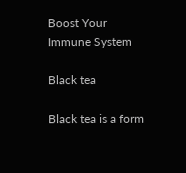Boost Your Immune System

Black tea

Black tea is a form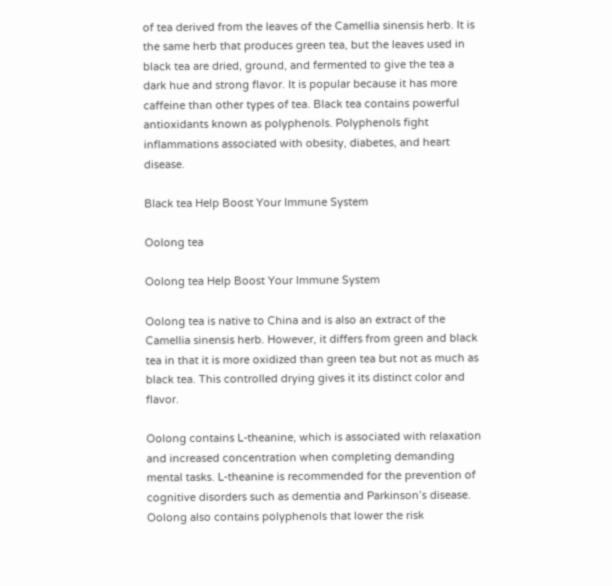of tea derived from the leaves of the Camellia sinensis herb. It is the same herb that produces green tea, but the leaves used in black tea are dried, ground, and fermented to give the tea a dark hue and strong flavor. It is popular because it has more caffeine than other types of tea. Black tea contains powerful antioxidants known as polyphenols. Polyphenols fight inflammations associated with obesity, diabetes, and heart disease.

Black tea Help Boost Your Immune System

Oolong tea

Oolong tea Help Boost Your Immune System

Oolong tea is native to China and is also an extract of the Camellia sinensis herb. However, it differs from green and black tea in that it is more oxidized than green tea but not as much as black tea. This controlled drying gives it its distinct color and flavor.

Oolong contains L-theanine, which is associated with relaxation and increased concentration when completing demanding mental tasks. L-theanine is recommended for the prevention of cognitive disorders such as dementia and Parkinson’s disease. Oolong also contains polyphenols that lower the risk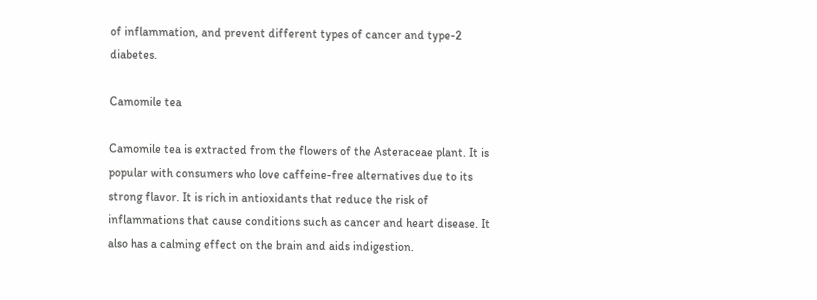of inflammation, and prevent different types of cancer and type-2 diabetes.

Camomile tea

Camomile tea is extracted from the flowers of the Asteraceae plant. It is popular with consumers who love caffeine-free alternatives due to its strong flavor. It is rich in antioxidants that reduce the risk of inflammations that cause conditions such as cancer and heart disease. It also has a calming effect on the brain and aids indigestion.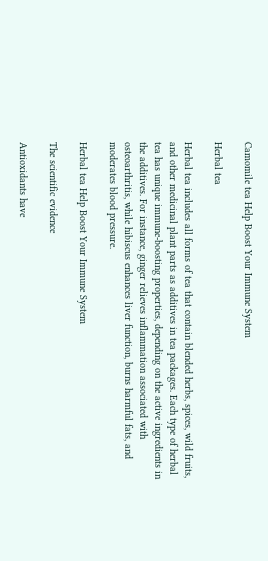Camomile tea Help Boost Your Immune System

Herbal tea

Herbal tea includes all forms of tea that contain blended herbs, spices, wild fruits, and other medicinal plant parts as additives in tea packages. Each type of herbal tea has unique immune-boosting properties, depending on the active ingredients in the additives. For instance, ginger relieves inflammation associated with osteoarthritis, while hibiscus enhances liver function, burns harmful fats, and moderates blood pressure.

Herbal tea Help Boost Your Immune System

The scientific evidence

Antioxidants have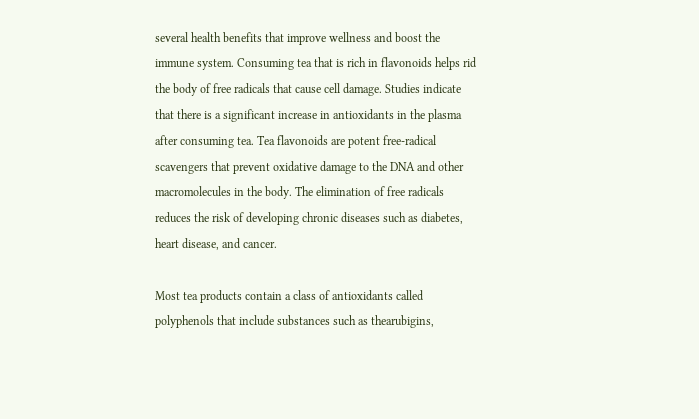several health benefits that improve wellness and boost the immune system. Consuming tea that is rich in flavonoids helps rid the body of free radicals that cause cell damage. Studies indicate that there is a significant increase in antioxidants in the plasma after consuming tea. Tea flavonoids are potent free-radical scavengers that prevent oxidative damage to the DNA and other macromolecules in the body. The elimination of free radicals reduces the risk of developing chronic diseases such as diabetes, heart disease, and cancer.

Most tea products contain a class of antioxidants called polyphenols that include substances such as thearubigins,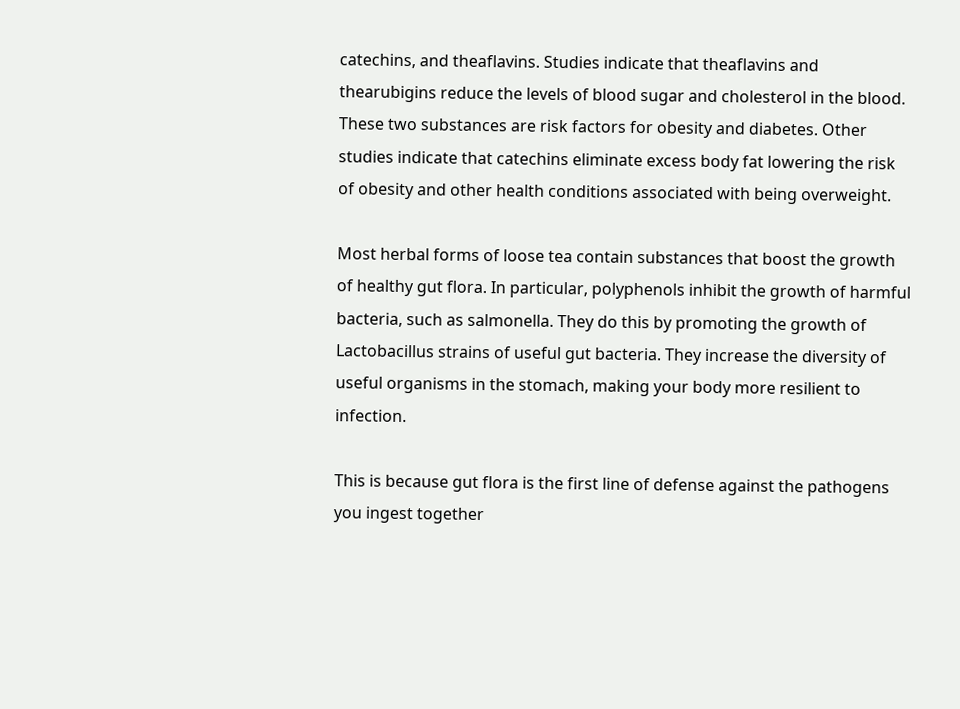catechins, and theaflavins. Studies indicate that theaflavins and thearubigins reduce the levels of blood sugar and cholesterol in the blood. These two substances are risk factors for obesity and diabetes. Other studies indicate that catechins eliminate excess body fat lowering the risk of obesity and other health conditions associated with being overweight.

Most herbal forms of loose tea contain substances that boost the growth of healthy gut flora. In particular, polyphenols inhibit the growth of harmful bacteria, such as salmonella. They do this by promoting the growth of Lactobacillus strains of useful gut bacteria. They increase the diversity of useful organisms in the stomach, making your body more resilient to infection.

This is because gut flora is the first line of defense against the pathogens you ingest together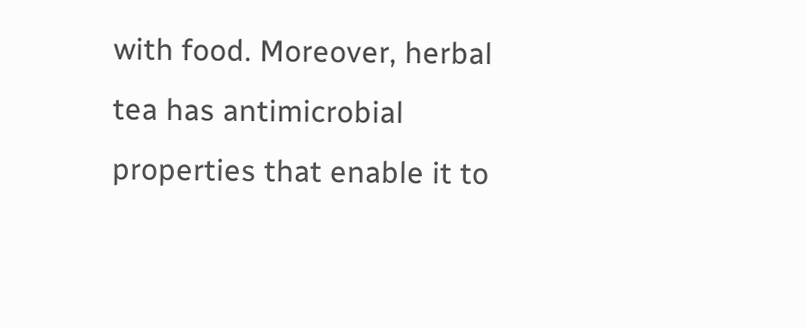with food. Moreover, herbal tea has antimicrobial properties that enable it to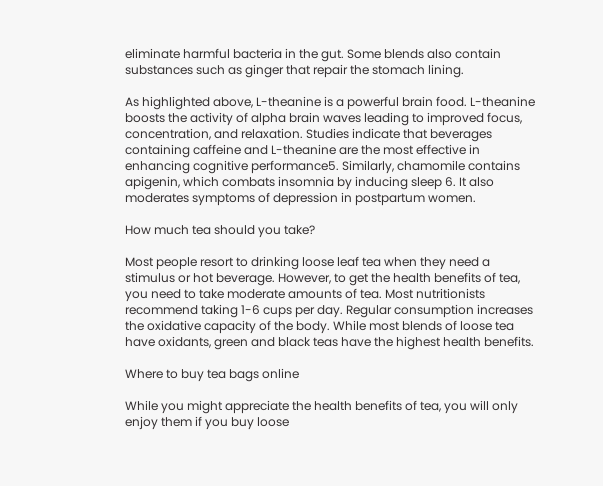eliminate harmful bacteria in the gut. Some blends also contain substances such as ginger that repair the stomach lining.

As highlighted above, L-theanine is a powerful brain food. L-theanine boosts the activity of alpha brain waves leading to improved focus, concentration, and relaxation. Studies indicate that beverages containing caffeine and L-theanine are the most effective in enhancing cognitive performance5. Similarly, chamomile contains apigenin, which combats insomnia by inducing sleep 6. It also moderates symptoms of depression in postpartum women.

How much tea should you take?

Most people resort to drinking loose leaf tea when they need a stimulus or hot beverage. However, to get the health benefits of tea, you need to take moderate amounts of tea. Most nutritionists recommend taking 1-6 cups per day. Regular consumption increases the oxidative capacity of the body. While most blends of loose tea have oxidants, green and black teas have the highest health benefits.

Where to buy tea bags online

While you might appreciate the health benefits of tea, you will only enjoy them if you buy loose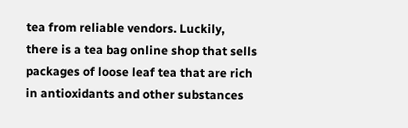tea from reliable vendors. Luckily, there is a tea bag online shop that sells packages of loose leaf tea that are rich in antioxidants and other substances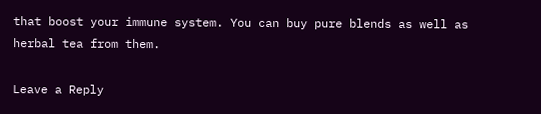that boost your immune system. You can buy pure blends as well as herbal tea from them.

Leave a Reply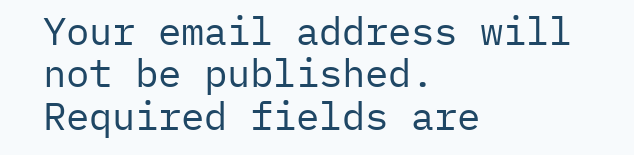Your email address will not be published. Required fields are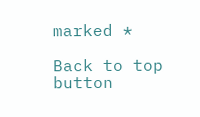marked *

Back to top button